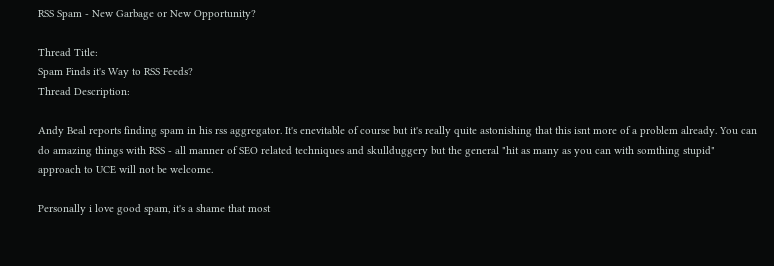RSS Spam - New Garbage or New Opportunity?

Thread Title:
Spam Finds it's Way to RSS Feeds?
Thread Description:

Andy Beal reports finding spam in his rss aggregator. It's enevitable of course but it's really quite astonishing that this isnt more of a problem already. You can do amazing things with RSS - all manner of SEO related techniques and skullduggery but the general "hit as many as you can with somthing stupid" approach to UCE will not be welcome.

Personally i love good spam, it's a shame that most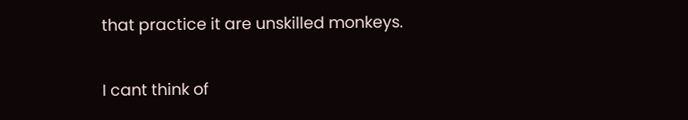that practice it are unskilled monkeys.

I cant think of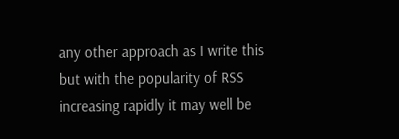any other approach as I write this but with the popularity of RSS increasing rapidly it may well be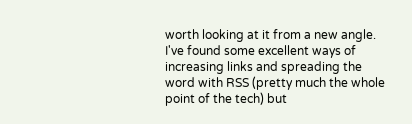worth looking at it from a new angle. I've found some excellent ways of increasing links and spreading the word with RSS (pretty much the whole point of the tech) but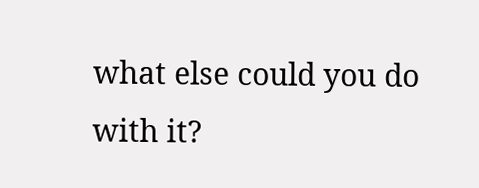what else could you do with it?